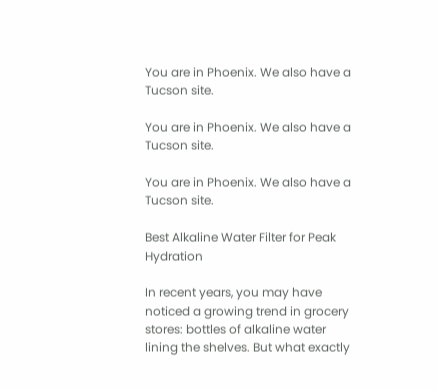You are in Phoenix. We also have a Tucson site.

You are in Phoenix. We also have a Tucson site.

You are in Phoenix. We also have a Tucson site.

Best Alkaline Water Filter for Peak Hydration

In recent years, you may have noticed a growing trend in grocery stores: bottles of alkaline water lining the shelves. But what exactly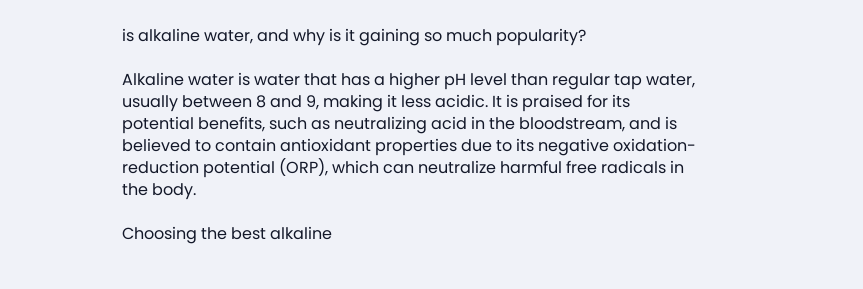is alkaline water, and why is it gaining so much popularity?

Alkaline water is water that has a higher pH level than regular tap water, usually between 8 and 9, making it less acidic. It is praised for its potential benefits, such as neutralizing acid in the bloodstream, and is believed to contain antioxidant properties due to its negative oxidation-reduction potential (ORP), which can neutralize harmful free radicals in the body.

Choosing the best alkaline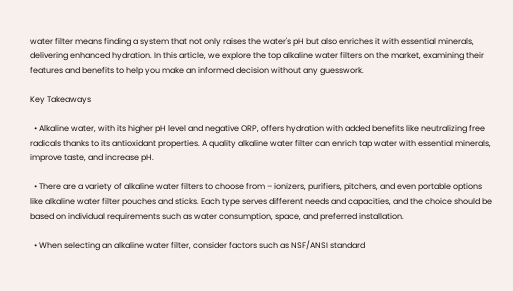water filter means finding a system that not only raises the water's pH but also enriches it with essential minerals, delivering enhanced hydration. In this article, we explore the top alkaline water filters on the market, examining their features and benefits to help you make an informed decision without any guesswork.

Key Takeaways

  • Alkaline water, with its higher pH level and negative ORP, offers hydration with added benefits like neutralizing free radicals thanks to its antioxidant properties. A quality alkaline water filter can enrich tap water with essential minerals, improve taste, and increase pH.

  • There are a variety of alkaline water filters to choose from – ionizers, purifiers, pitchers, and even portable options like alkaline water filter pouches and sticks. Each type serves different needs and capacities, and the choice should be based on individual requirements such as water consumption, space, and preferred installation.

  • When selecting an alkaline water filter, consider factors such as NSF/ANSI standard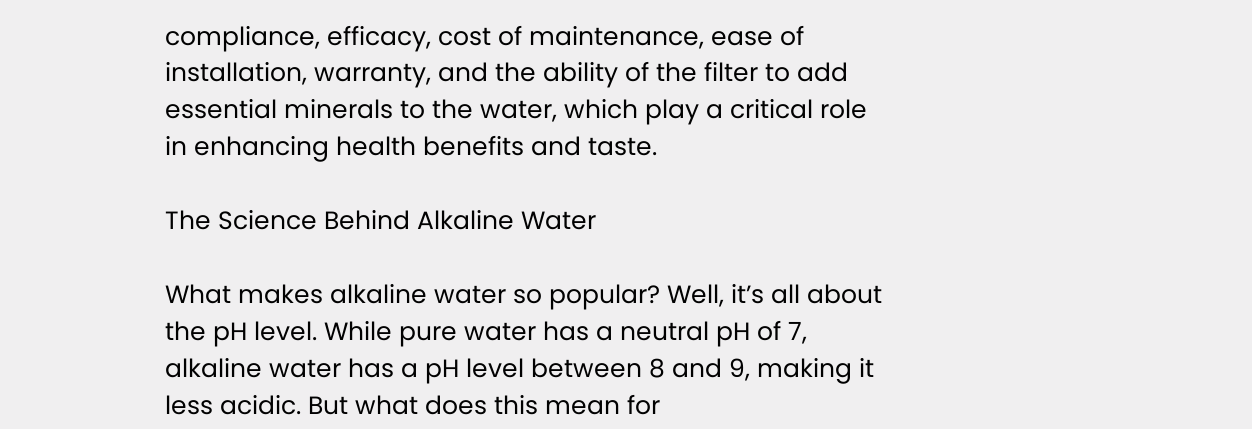compliance, efficacy, cost of maintenance, ease of installation, warranty, and the ability of the filter to add essential minerals to the water, which play a critical role in enhancing health benefits and taste.

The Science Behind Alkaline Water

What makes alkaline water so popular? Well, it’s all about the pH level. While pure water has a neutral pH of 7, alkaline water has a pH level between 8 and 9, making it less acidic. But what does this mean for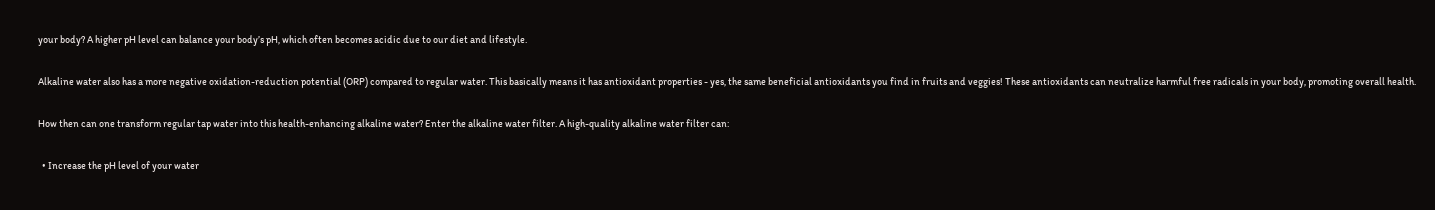your body? A higher pH level can balance your body’s pH, which often becomes acidic due to our diet and lifestyle.

Alkaline water also has a more negative oxidation-reduction potential (ORP) compared to regular water. This basically means it has antioxidant properties - yes, the same beneficial antioxidants you find in fruits and veggies! These antioxidants can neutralize harmful free radicals in your body, promoting overall health.

How then can one transform regular tap water into this health-enhancing alkaline water? Enter the alkaline water filter. A high-quality alkaline water filter can:

  • Increase the pH level of your water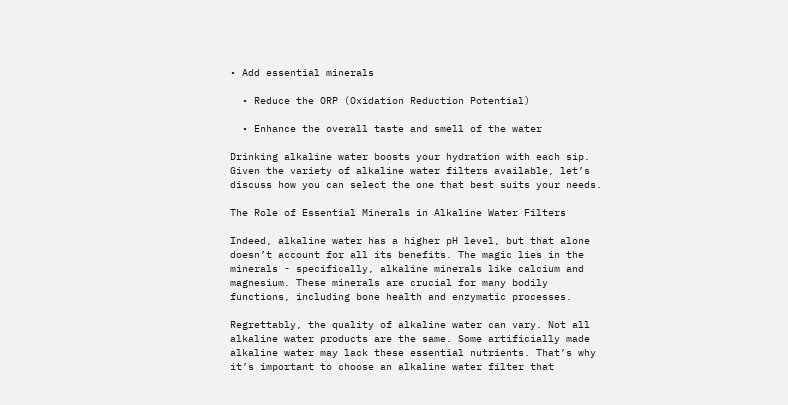• Add essential minerals

  • Reduce the ORP (Oxidation Reduction Potential)

  • Enhance the overall taste and smell of the water

Drinking alkaline water boosts your hydration with each sip. Given the variety of alkaline water filters available, let’s discuss how you can select the one that best suits your needs.

The Role of Essential Minerals in Alkaline Water Filters

Indeed, alkaline water has a higher pH level, but that alone doesn’t account for all its benefits. The magic lies in the minerals - specifically, alkaline minerals like calcium and magnesium. These minerals are crucial for many bodily functions, including bone health and enzymatic processes.

Regrettably, the quality of alkaline water can vary. Not all alkaline water products are the same. Some artificially made alkaline water may lack these essential nutrients. That’s why it’s important to choose an alkaline water filter that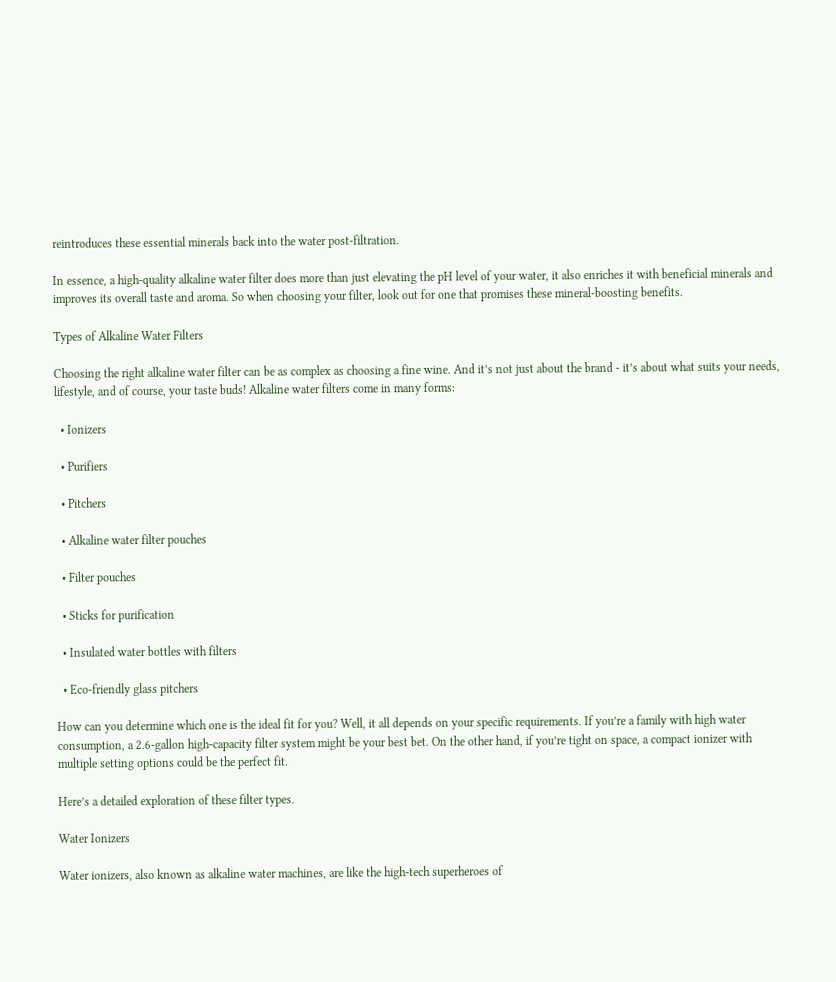reintroduces these essential minerals back into the water post-filtration.

In essence, a high-quality alkaline water filter does more than just elevating the pH level of your water, it also enriches it with beneficial minerals and improves its overall taste and aroma. So when choosing your filter, look out for one that promises these mineral-boosting benefits.

Types of Alkaline Water Filters

Choosing the right alkaline water filter can be as complex as choosing a fine wine. And it’s not just about the brand - it’s about what suits your needs, lifestyle, and of course, your taste buds! Alkaline water filters come in many forms:

  • Ionizers

  • Purifiers

  • Pitchers

  • Alkaline water filter pouches

  • Filter pouches

  • Sticks for purification

  • Insulated water bottles with filters

  • Eco-friendly glass pitchers

How can you determine which one is the ideal fit for you? Well, it all depends on your specific requirements. If you’re a family with high water consumption, a 2.6-gallon high-capacity filter system might be your best bet. On the other hand, if you’re tight on space, a compact ionizer with multiple setting options could be the perfect fit.

Here’s a detailed exploration of these filter types.

Water Ionizers

Water ionizers, also known as alkaline water machines, are like the high-tech superheroes of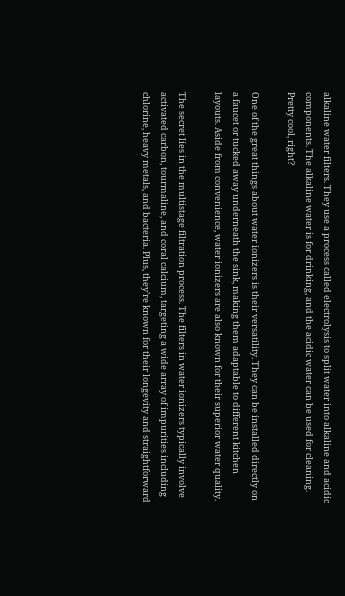alkaline water filters. They use a process called electrolysis to split water into alkaline and acidic components. The alkaline water is for drinking, and the acidic water can be used for cleaning. Pretty cool, right?

One of the great things about water ionizers is their versatility. They can be installed directly on a faucet or tucked away underneath the sink, making them adaptable to different kitchen layouts. Aside from convenience, water ionizers are also known for their superior water quality.

The secret lies in the multistage filtration process. The filters in water ionizers typically involve activated carbon, tourmaline, and coral calcium, targeting a wide array of impurities including chlorine, heavy metals, and bacteria. Plus, they’re known for their longevity and straightforward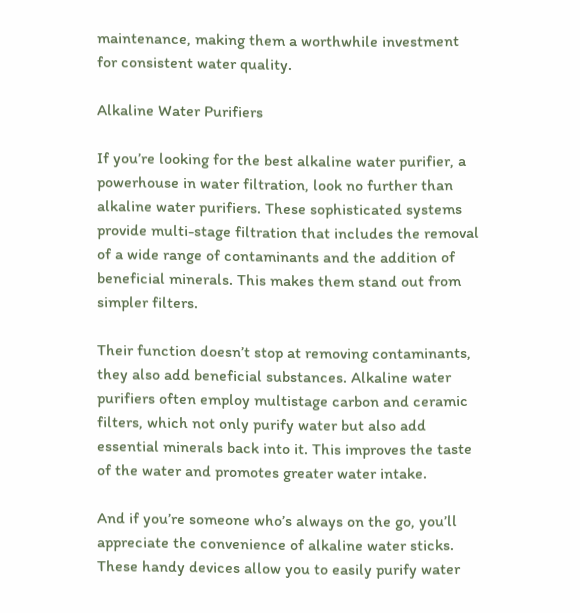maintenance, making them a worthwhile investment for consistent water quality.

Alkaline Water Purifiers

If you’re looking for the best alkaline water purifier, a powerhouse in water filtration, look no further than alkaline water purifiers. These sophisticated systems provide multi-stage filtration that includes the removal of a wide range of contaminants and the addition of beneficial minerals. This makes them stand out from simpler filters.

Their function doesn’t stop at removing contaminants, they also add beneficial substances. Alkaline water purifiers often employ multistage carbon and ceramic filters, which not only purify water but also add essential minerals back into it. This improves the taste of the water and promotes greater water intake.

And if you’re someone who’s always on the go, you’ll appreciate the convenience of alkaline water sticks. These handy devices allow you to easily purify water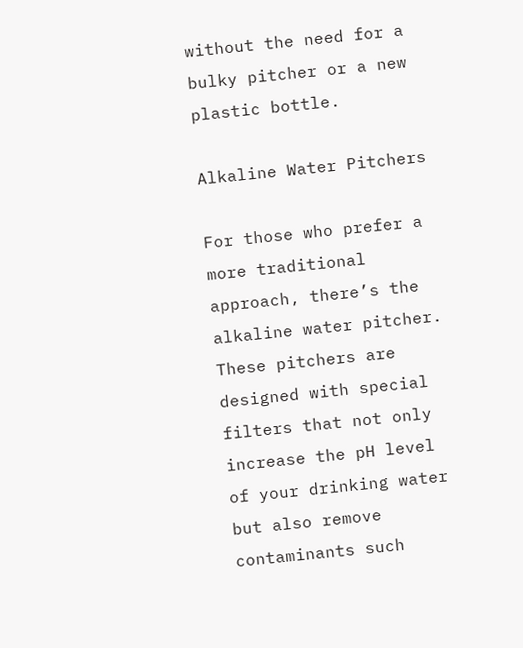without the need for a bulky pitcher or a new plastic bottle.

Alkaline Water Pitchers

For those who prefer a more traditional approach, there’s the alkaline water pitcher. These pitchers are designed with special filters that not only increase the pH level of your drinking water but also remove contaminants such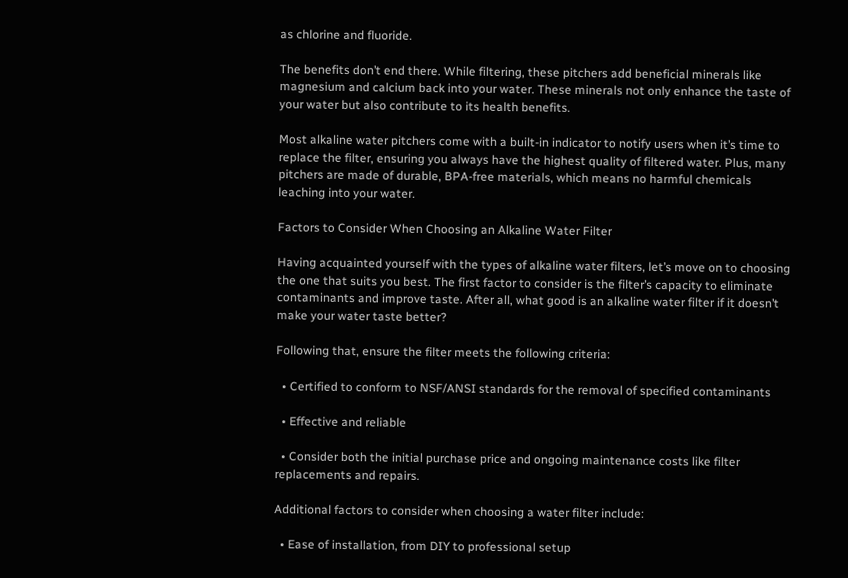as chlorine and fluoride.

The benefits don’t end there. While filtering, these pitchers add beneficial minerals like magnesium and calcium back into your water. These minerals not only enhance the taste of your water but also contribute to its health benefits.

Most alkaline water pitchers come with a built-in indicator to notify users when it’s time to replace the filter, ensuring you always have the highest quality of filtered water. Plus, many pitchers are made of durable, BPA-free materials, which means no harmful chemicals leaching into your water.

Factors to Consider When Choosing an Alkaline Water Filter

Having acquainted yourself with the types of alkaline water filters, let’s move on to choosing the one that suits you best. The first factor to consider is the filter’s capacity to eliminate contaminants and improve taste. After all, what good is an alkaline water filter if it doesn’t make your water taste better?

Following that, ensure the filter meets the following criteria:

  • Certified to conform to NSF/ANSI standards for the removal of specified contaminants

  • Effective and reliable

  • Consider both the initial purchase price and ongoing maintenance costs like filter replacements and repairs.

Additional factors to consider when choosing a water filter include:

  • Ease of installation, from DIY to professional setup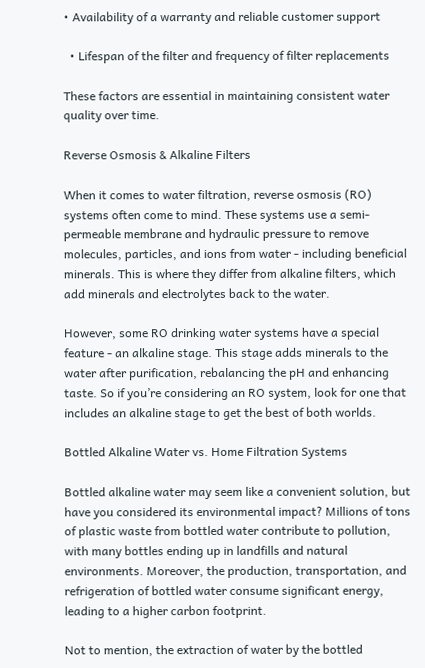• Availability of a warranty and reliable customer support

  • Lifespan of the filter and frequency of filter replacements

These factors are essential in maintaining consistent water quality over time.

Reverse Osmosis & Alkaline Filters

When it comes to water filtration, reverse osmosis (RO) systems often come to mind. These systems use a semi-permeable membrane and hydraulic pressure to remove molecules, particles, and ions from water - including beneficial minerals. This is where they differ from alkaline filters, which add minerals and electrolytes back to the water.

However, some RO drinking water systems have a special feature - an alkaline stage. This stage adds minerals to the water after purification, rebalancing the pH and enhancing taste. So if you’re considering an RO system, look for one that includes an alkaline stage to get the best of both worlds.

Bottled Alkaline Water vs. Home Filtration Systems

Bottled alkaline water may seem like a convenient solution, but have you considered its environmental impact? Millions of tons of plastic waste from bottled water contribute to pollution, with many bottles ending up in landfills and natural environments. Moreover, the production, transportation, and refrigeration of bottled water consume significant energy, leading to a higher carbon footprint.

Not to mention, the extraction of water by the bottled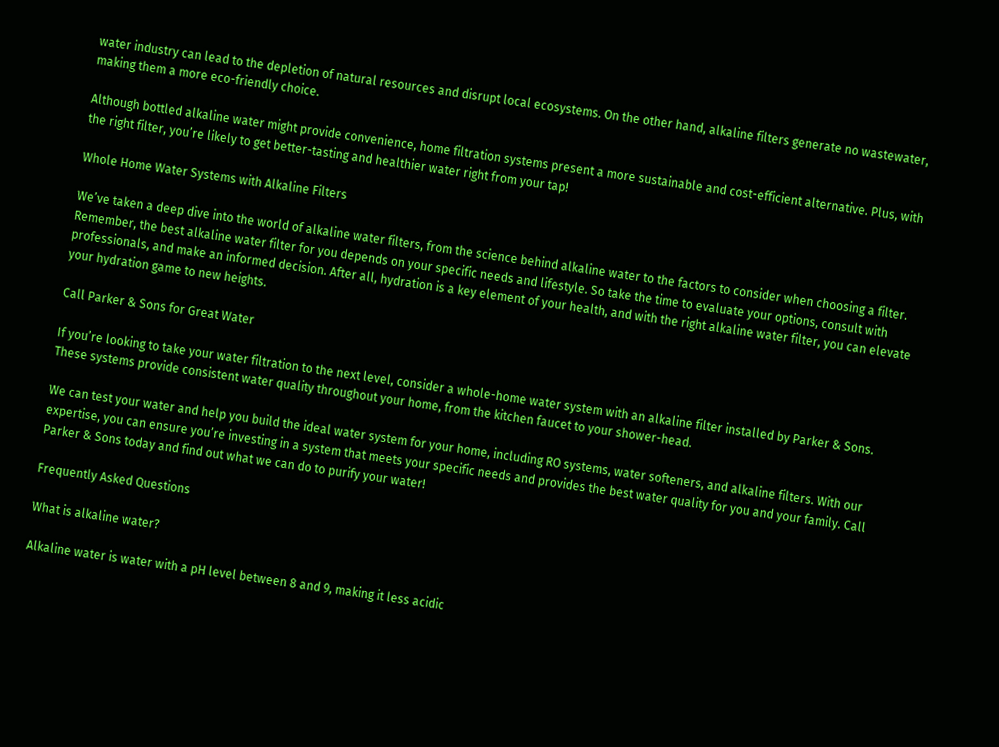water industry can lead to the depletion of natural resources and disrupt local ecosystems. On the other hand, alkaline filters generate no wastewater, making them a more eco-friendly choice.

Although bottled alkaline water might provide convenience, home filtration systems present a more sustainable and cost-efficient alternative. Plus, with the right filter, you’re likely to get better-tasting and healthier water right from your tap!

Whole Home Water Systems with Alkaline Filters

We’ve taken a deep dive into the world of alkaline water filters, from the science behind alkaline water to the factors to consider when choosing a filter. Remember, the best alkaline water filter for you depends on your specific needs and lifestyle. So take the time to evaluate your options, consult with professionals, and make an informed decision. After all, hydration is a key element of your health, and with the right alkaline water filter, you can elevate your hydration game to new heights.

Call Parker & Sons for Great Water

If you’re looking to take your water filtration to the next level, consider a whole-home water system with an alkaline filter installed by Parker & Sons. These systems provide consistent water quality throughout your home, from the kitchen faucet to your shower-head.

We can test your water and help you build the ideal water system for your home, including RO systems, water softeners, and alkaline filters. With our expertise, you can ensure you’re investing in a system that meets your specific needs and provides the best water quality for you and your family. Call Parker & Sons today and find out what we can do to purify your water!

Frequently Asked Questions

What is alkaline water?

Alkaline water is water with a pH level between 8 and 9, making it less acidic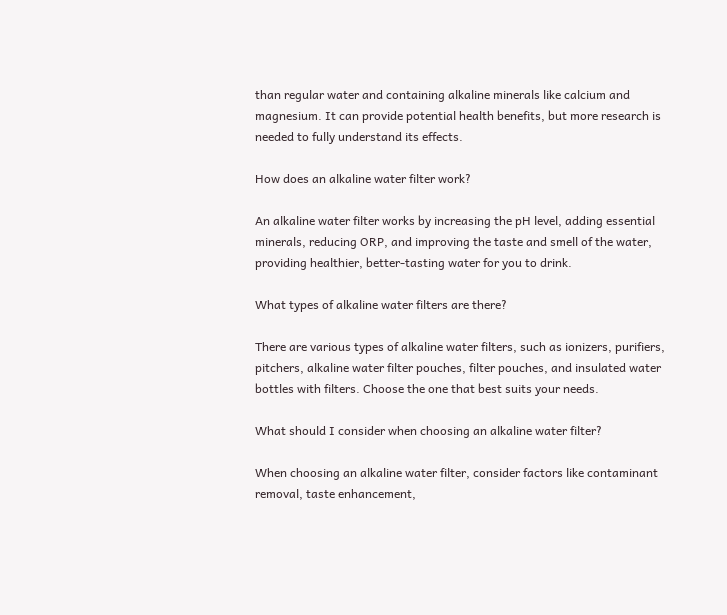than regular water and containing alkaline minerals like calcium and magnesium. It can provide potential health benefits, but more research is needed to fully understand its effects.

How does an alkaline water filter work?

An alkaline water filter works by increasing the pH level, adding essential minerals, reducing ORP, and improving the taste and smell of the water, providing healthier, better-tasting water for you to drink.

What types of alkaline water filters are there?

There are various types of alkaline water filters, such as ionizers, purifiers, pitchers, alkaline water filter pouches, filter pouches, and insulated water bottles with filters. Choose the one that best suits your needs.

What should I consider when choosing an alkaline water filter?

When choosing an alkaline water filter, consider factors like contaminant removal, taste enhancement,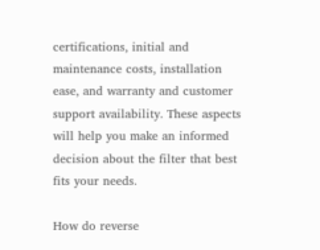certifications, initial and maintenance costs, installation ease, and warranty and customer support availability. These aspects will help you make an informed decision about the filter that best fits your needs.

How do reverse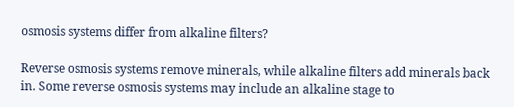osmosis systems differ from alkaline filters?

Reverse osmosis systems remove minerals, while alkaline filters add minerals back in. Some reverse osmosis systems may include an alkaline stage to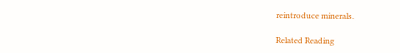reintroduce minerals.

Related Reading